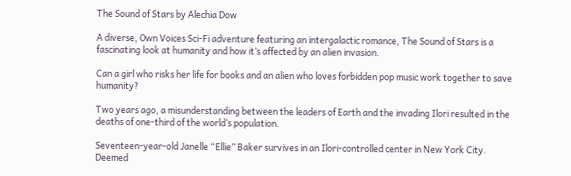The Sound of Stars by Alechia Dow

A diverse, Own Voices Sci-Fi adventure featuring an intergalactic romance, The Sound of Stars is a fascinating look at humanity and how it’s affected by an alien invasion.

Can a girl who risks her life for books and an alien who loves forbidden pop music work together to save humanity?

Two years ago, a misunderstanding between the leaders of Earth and the invading Ilori resulted in the deaths of one-third of the world’s population.

Seventeen-year-old Janelle “Ellie” Baker survives in an Ilori-controlled center in New York City. Deemed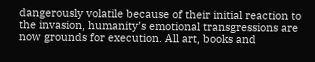dangerously volatile because of their initial reaction to the invasion, humanity’s emotional transgressions are now grounds for execution. All art, books and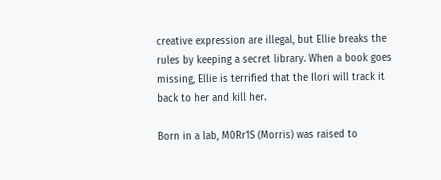creative expression are illegal, but Ellie breaks the rules by keeping a secret library. When a book goes missing, Ellie is terrified that the Ilori will track it back to her and kill her.

Born in a lab, M0Rr1S (Morris) was raised to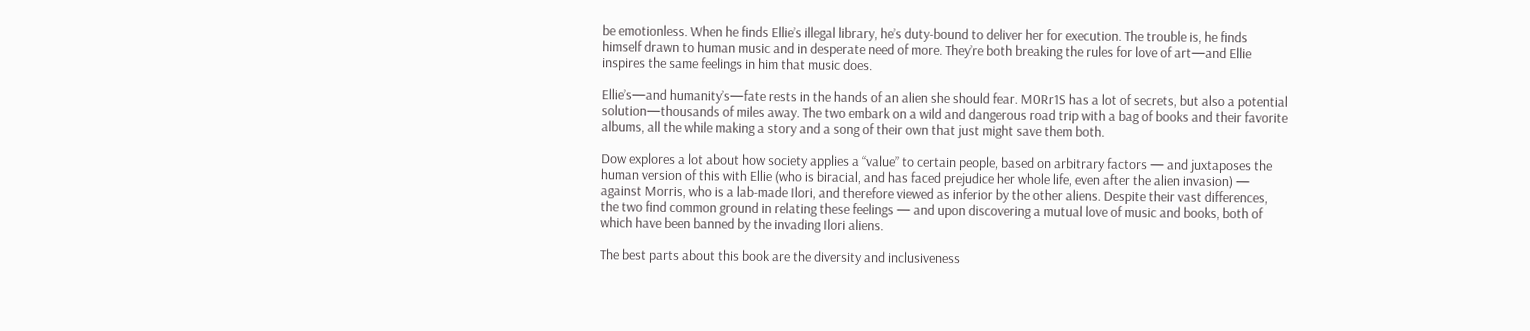be emotionless. When he finds Ellie’s illegal library, he’s duty-bound to deliver her for execution. The trouble is, he finds himself drawn to human music and in desperate need of more. They’re both breaking the rules for love of art—and Ellie inspires the same feelings in him that music does.

Ellie’s—and humanity’s—fate rests in the hands of an alien she should fear. M0Rr1S has a lot of secrets, but also a potential solution—thousands of miles away. The two embark on a wild and dangerous road trip with a bag of books and their favorite albums, all the while making a story and a song of their own that just might save them both.

Dow explores a lot about how society applies a “value” to certain people, based on arbitrary factors — and juxtaposes the human version of this with Ellie (who is biracial, and has faced prejudice her whole life, even after the alien invasion) — against Morris, who is a lab-made Ilori, and therefore viewed as inferior by the other aliens. Despite their vast differences, the two find common ground in relating these feelings — and upon discovering a mutual love of music and books, both of which have been banned by the invading Ilori aliens.

The best parts about this book are the diversity and inclusiveness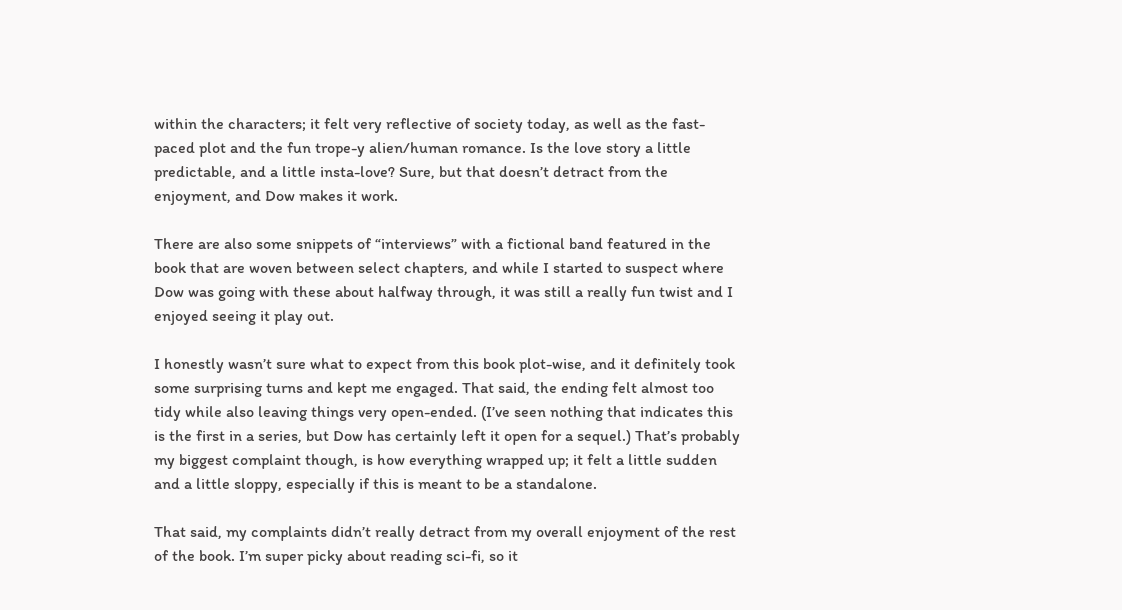within the characters; it felt very reflective of society today, as well as the fast-paced plot and the fun trope-y alien/human romance. Is the love story a little predictable, and a little insta-love? Sure, but that doesn’t detract from the enjoyment, and Dow makes it work.

There are also some snippets of “interviews” with a fictional band featured in the book that are woven between select chapters, and while I started to suspect where Dow was going with these about halfway through, it was still a really fun twist and I enjoyed seeing it play out.

I honestly wasn’t sure what to expect from this book plot-wise, and it definitely took some surprising turns and kept me engaged. That said, the ending felt almost too tidy while also leaving things very open-ended. (I’ve seen nothing that indicates this is the first in a series, but Dow has certainly left it open for a sequel.) That’s probably my biggest complaint though, is how everything wrapped up; it felt a little sudden and a little sloppy, especially if this is meant to be a standalone.

That said, my complaints didn’t really detract from my overall enjoyment of the rest of the book. I’m super picky about reading sci-fi, so it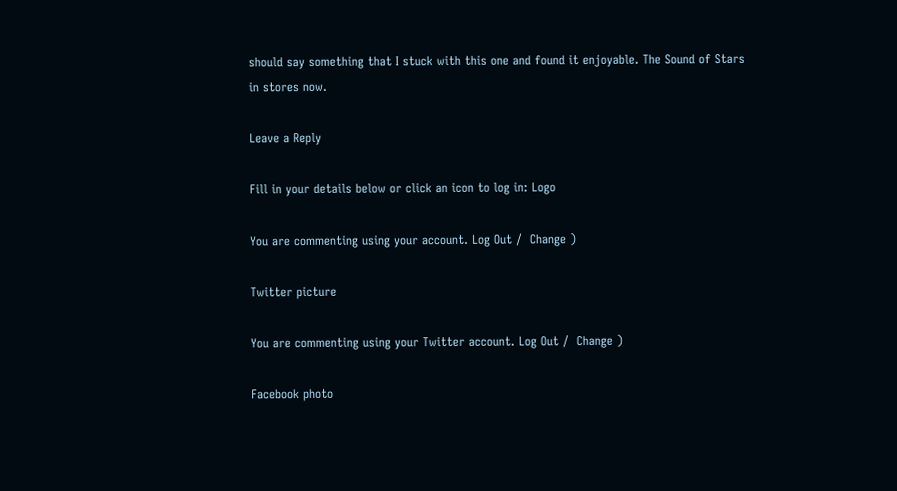should say something that I stuck with this one and found it enjoyable. The Sound of Stars in stores now.

Leave a Reply

Fill in your details below or click an icon to log in: Logo

You are commenting using your account. Log Out /  Change )

Twitter picture

You are commenting using your Twitter account. Log Out /  Change )

Facebook photo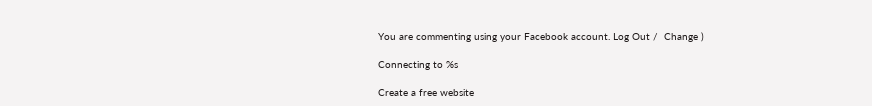You are commenting using your Facebook account. Log Out /  Change )

Connecting to %s

Create a free website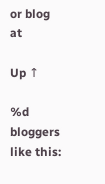or blog at

Up ↑

%d bloggers like this: